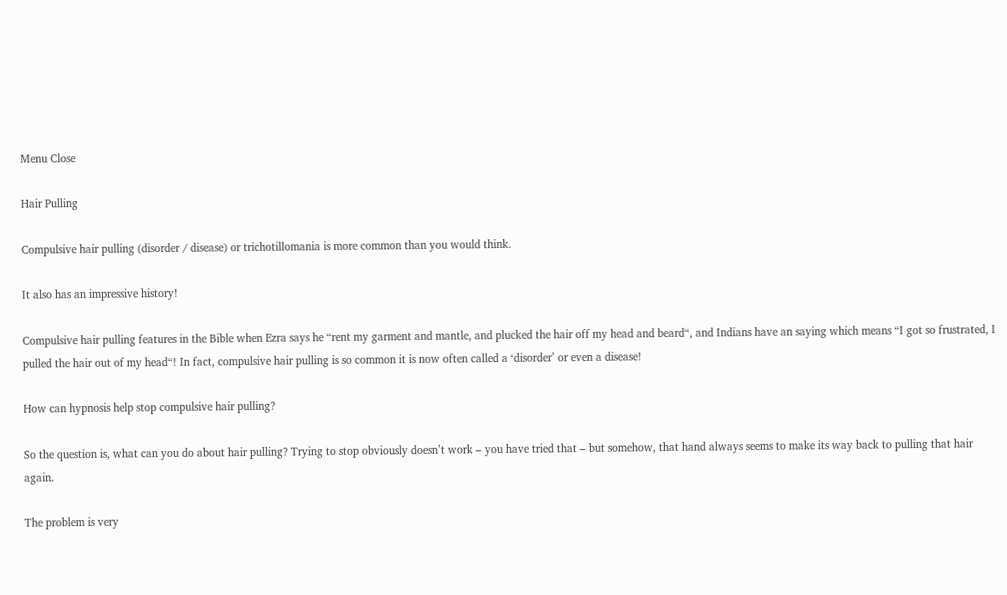Menu Close

Hair Pulling

Compulsive hair pulling (disorder / disease) or trichotillomania is more common than you would think.

It also has an impressive history!

Compulsive hair pulling features in the Bible when Ezra says he “rent my garment and mantle, and plucked the hair off my head and beard“, and Indians have an saying which means “I got so frustrated, I pulled the hair out of my head“! In fact, compulsive hair pulling is so common it is now often called a ‘disorder’ or even a disease!

How can hypnosis help stop compulsive hair pulling?

So the question is, what can you do about hair pulling? Trying to stop obviously doesn’t work – you have tried that – but somehow, that hand always seems to make its way back to pulling that hair again.

The problem is very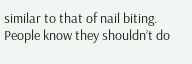similar to that of nail biting. People know they shouldn’t do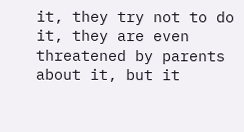it, they try not to do it, they are even threatened by parents about it, but it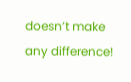doesn’t make any difference!